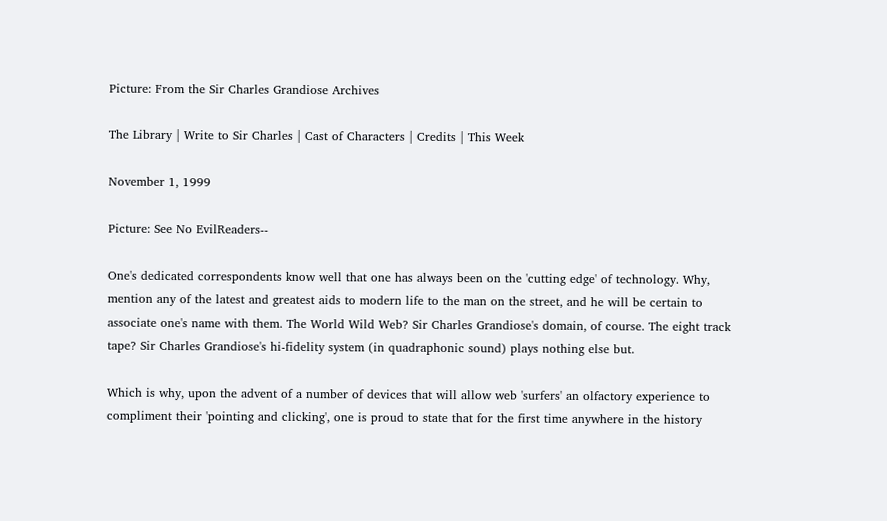Picture: From the Sir Charles Grandiose Archives

The Library | Write to Sir Charles | Cast of Characters | Credits | This Week

November 1, 1999

Picture: See No EvilReaders--

One's dedicated correspondents know well that one has always been on the 'cutting edge' of technology. Why, mention any of the latest and greatest aids to modern life to the man on the street, and he will be certain to associate one's name with them. The World Wild Web? Sir Charles Grandiose's domain, of course. The eight track tape? Sir Charles Grandiose's hi-fidelity system (in quadraphonic sound) plays nothing else but.

Which is why, upon the advent of a number of devices that will allow web 'surfers' an olfactory experience to compliment their 'pointing and clicking', one is proud to state that for the first time anywhere in the history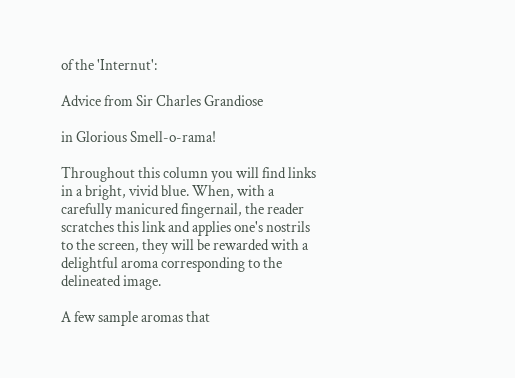of the 'Internut':

Advice from Sir Charles Grandiose

in Glorious Smell-o-rama!

Throughout this column you will find links in a bright, vivid blue. When, with a carefully manicured fingernail, the reader scratches this link and applies one's nostrils to the screen, they will be rewarded with a delightful aroma corresponding to the delineated image.

A few sample aromas that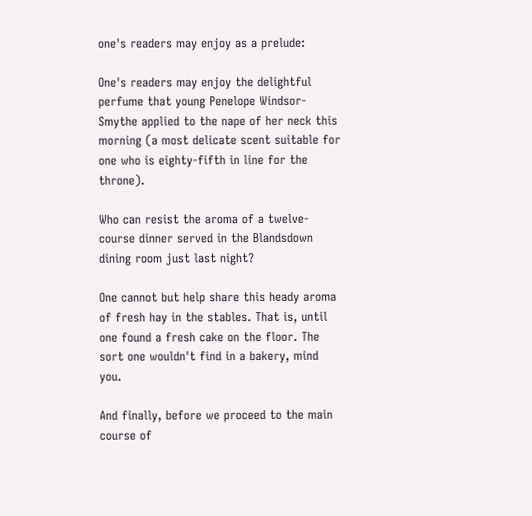one's readers may enjoy as a prelude:

One's readers may enjoy the delightful perfume that young Penelope Windsor-Smythe applied to the nape of her neck this morning (a most delicate scent suitable for one who is eighty-fifth in line for the throne).

Who can resist the aroma of a twelve-course dinner served in the Blandsdown dining room just last night?

One cannot but help share this heady aroma of fresh hay in the stables. That is, until one found a fresh cake on the floor. The sort one wouldn't find in a bakery, mind you.

And finally, before we proceed to the main course of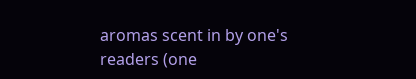aromas scent in by one's readers (one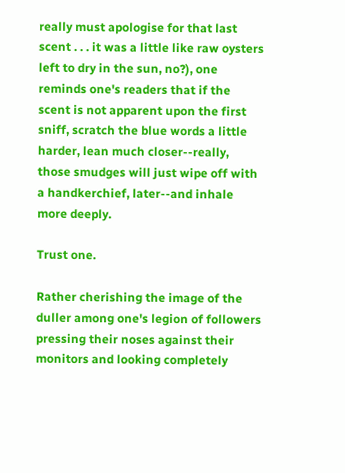really must apologise for that last scent . . . it was a little like raw oysters left to dry in the sun, no?), one reminds one's readers that if the scent is not apparent upon the first sniff, scratch the blue words a little harder, lean much closer--really, those smudges will just wipe off with a handkerchief, later--and inhale more deeply.

Trust one.

Rather cherishing the image of the duller among one's legion of followers pressing their noses against their monitors and looking completely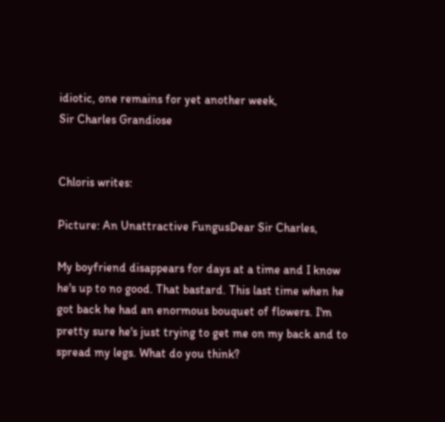idiotic, one remains for yet another week,
Sir Charles Grandiose


Chloris writes:

Picture: An Unattractive FungusDear Sir Charles,

My boyfriend disappears for days at a time and I know he's up to no good. That bastard. This last time when he got back he had an enormous bouquet of flowers. I'm pretty sure he's just trying to get me on my back and to spread my legs. What do you think?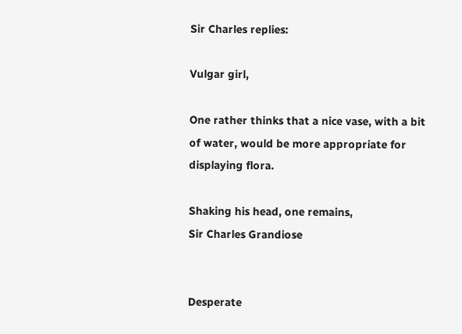Sir Charles replies:

Vulgar girl,

One rather thinks that a nice vase, with a bit of water, would be more appropriate for displaying flora.

Shaking his head, one remains,
Sir Charles Grandiose


Desperate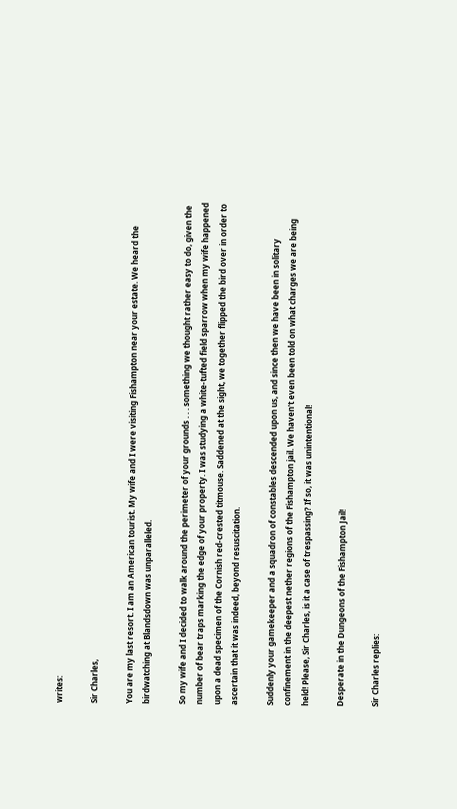writes:

Sir Charles,

You are my last resort. I am an American tourist. My wife and I were visiting Fishampton near your estate. We heard the birdwatching at Blandsdown was unparalleled.

So my wife and I decided to walk around the perimeter of your grounds . . . something we thought rather easy to do, given the number of bear traps marking the edge of your property. I was studying a white-tufted field sparrow when my wife happened upon a dead specimen of the Cornish red-crested titmouse. Saddened at the sight, we together flipped the bird over in order to ascertain that it was indeed, beyond resuscitation.

Suddenly your gamekeeper and a squadron of constables descended upon us, and since then we have been in solitary confinement in the deepest nether regions of the Fishampton jail. We haven't even been told on what charges we are being held! Please, Sir Charles, is it a case of trespassing? If so, it was unintentional!

Desperate in the Dungeons of the Fishampton Jail!

Sir Charles replies: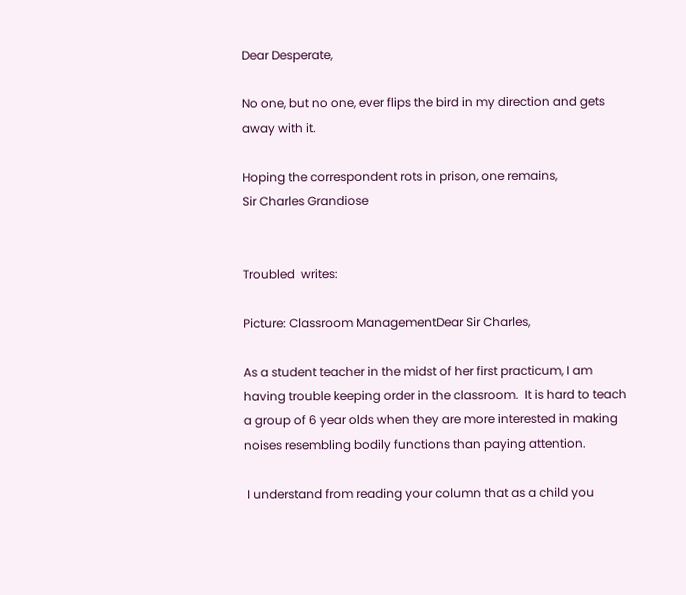Dear Desperate,

No one, but no one, ever flips the bird in my direction and gets away with it.

Hoping the correspondent rots in prison, one remains,
Sir Charles Grandiose


Troubled  writes:

Picture: Classroom ManagementDear Sir Charles,

As a student teacher in the midst of her first practicum, I am having trouble keeping order in the classroom.  It is hard to teach a group of 6 year olds when they are more interested in making noises resembling bodily functions than paying attention.

 I understand from reading your column that as a child you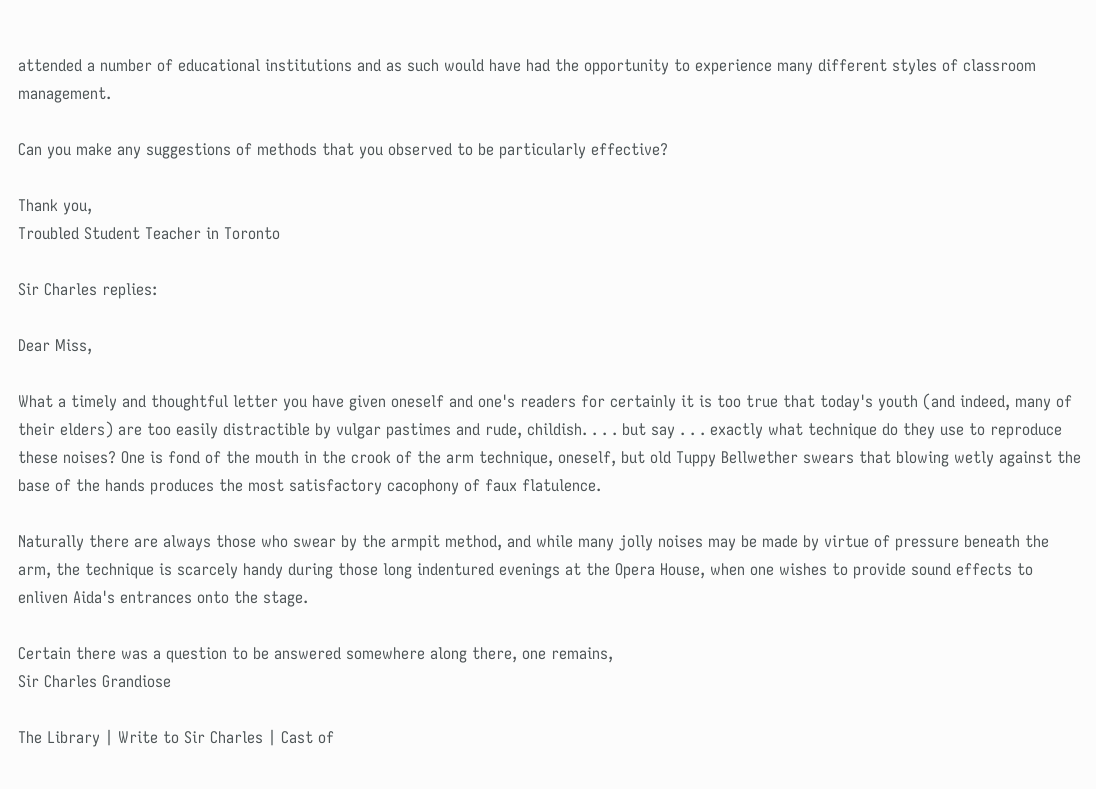attended a number of educational institutions and as such would have had the opportunity to experience many different styles of classroom management.

Can you make any suggestions of methods that you observed to be particularly effective?

Thank you,
Troubled Student Teacher in Toronto

Sir Charles replies:

Dear Miss,

What a timely and thoughtful letter you have given oneself and one's readers for certainly it is too true that today's youth (and indeed, many of their elders) are too easily distractible by vulgar pastimes and rude, childish. . . . but say . . . exactly what technique do they use to reproduce these noises? One is fond of the mouth in the crook of the arm technique, oneself, but old Tuppy Bellwether swears that blowing wetly against the base of the hands produces the most satisfactory cacophony of faux flatulence.

Naturally there are always those who swear by the armpit method, and while many jolly noises may be made by virtue of pressure beneath the arm, the technique is scarcely handy during those long indentured evenings at the Opera House, when one wishes to provide sound effects to enliven Aida's entrances onto the stage.

Certain there was a question to be answered somewhere along there, one remains,
Sir Charles Grandiose

The Library | Write to Sir Charles | Cast of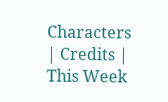Characters | Credits | This Week